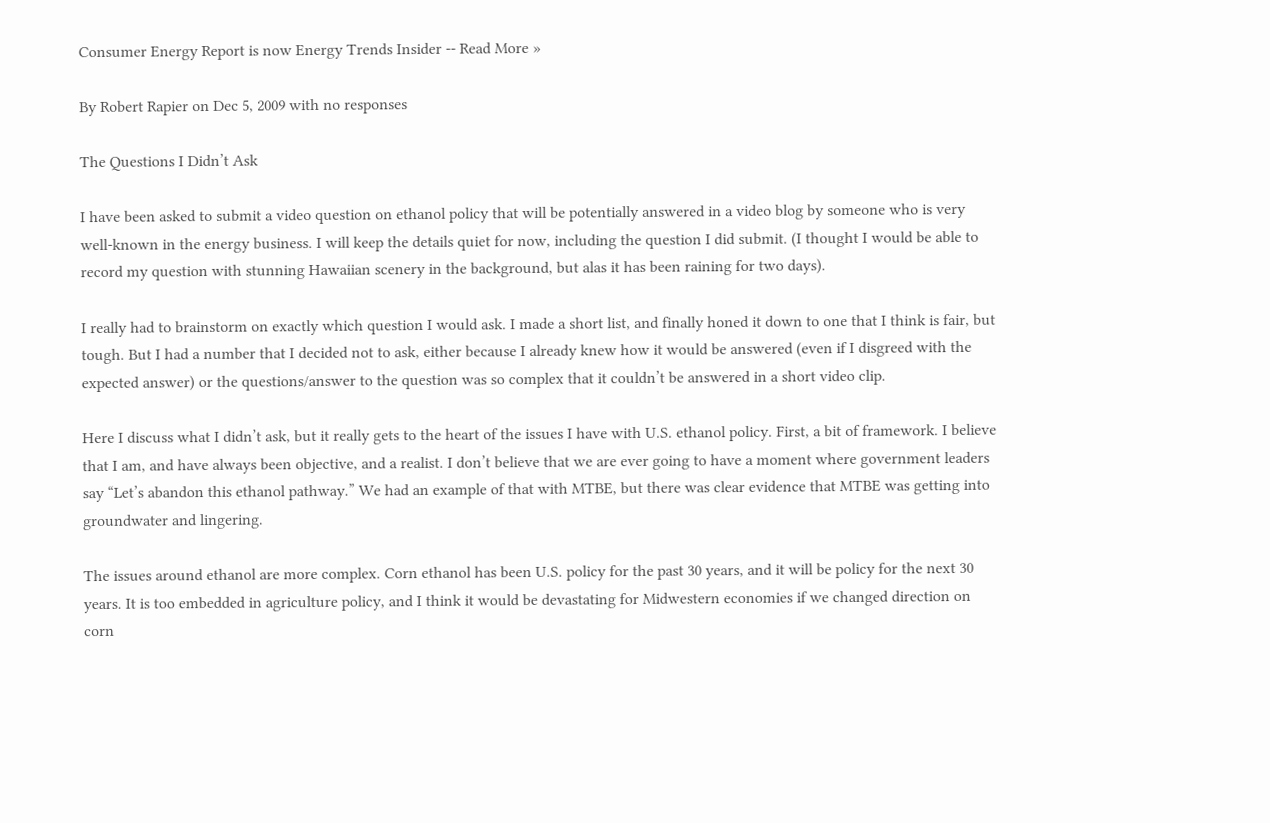Consumer Energy Report is now Energy Trends Insider -- Read More »

By Robert Rapier on Dec 5, 2009 with no responses

The Questions I Didn’t Ask

I have been asked to submit a video question on ethanol policy that will be potentially answered in a video blog by someone who is very well-known in the energy business. I will keep the details quiet for now, including the question I did submit. (I thought I would be able to record my question with stunning Hawaiian scenery in the background, but alas it has been raining for two days).

I really had to brainstorm on exactly which question I would ask. I made a short list, and finally honed it down to one that I think is fair, but tough. But I had a number that I decided not to ask, either because I already knew how it would be answered (even if I disgreed with the expected answer) or the questions/answer to the question was so complex that it couldn’t be answered in a short video clip.

Here I discuss what I didn’t ask, but it really gets to the heart of the issues I have with U.S. ethanol policy. First, a bit of framework. I believe that I am, and have always been objective, and a realist. I don’t believe that we are ever going to have a moment where government leaders say “Let’s abandon this ethanol pathway.” We had an example of that with MTBE, but there was clear evidence that MTBE was getting into groundwater and lingering.

The issues around ethanol are more complex. Corn ethanol has been U.S. policy for the past 30 years, and it will be policy for the next 30 years. It is too embedded in agriculture policy, and I think it would be devastating for Midwestern economies if we changed direction on corn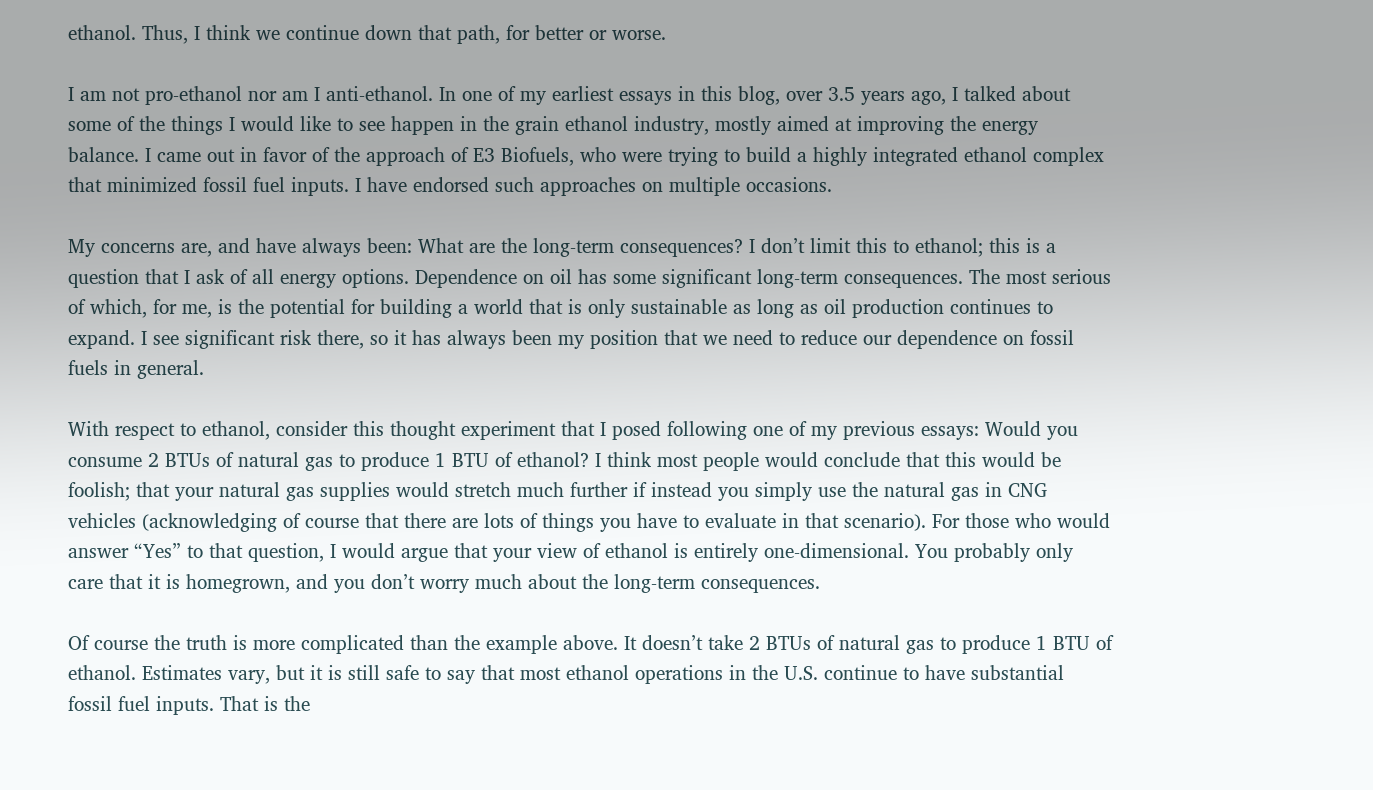ethanol. Thus, I think we continue down that path, for better or worse.

I am not pro-ethanol nor am I anti-ethanol. In one of my earliest essays in this blog, over 3.5 years ago, I talked about some of the things I would like to see happen in the grain ethanol industry, mostly aimed at improving the energy balance. I came out in favor of the approach of E3 Biofuels, who were trying to build a highly integrated ethanol complex that minimized fossil fuel inputs. I have endorsed such approaches on multiple occasions.

My concerns are, and have always been: What are the long-term consequences? I don’t limit this to ethanol; this is a question that I ask of all energy options. Dependence on oil has some significant long-term consequences. The most serious of which, for me, is the potential for building a world that is only sustainable as long as oil production continues to expand. I see significant risk there, so it has always been my position that we need to reduce our dependence on fossil fuels in general.

With respect to ethanol, consider this thought experiment that I posed following one of my previous essays: Would you consume 2 BTUs of natural gas to produce 1 BTU of ethanol? I think most people would conclude that this would be foolish; that your natural gas supplies would stretch much further if instead you simply use the natural gas in CNG vehicles (acknowledging of course that there are lots of things you have to evaluate in that scenario). For those who would answer “Yes” to that question, I would argue that your view of ethanol is entirely one-dimensional. You probably only care that it is homegrown, and you don’t worry much about the long-term consequences.

Of course the truth is more complicated than the example above. It doesn’t take 2 BTUs of natural gas to produce 1 BTU of ethanol. Estimates vary, but it is still safe to say that most ethanol operations in the U.S. continue to have substantial fossil fuel inputs. That is the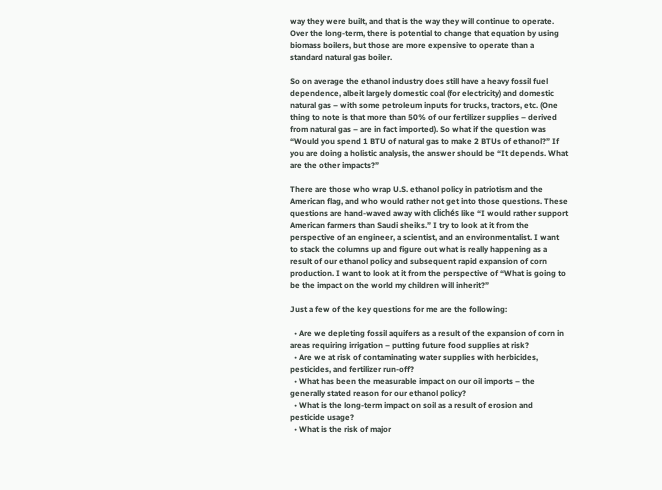way they were built, and that is the way they will continue to operate. Over the long-term, there is potential to change that equation by using biomass boilers, but those are more expensive to operate than a standard natural gas boiler.

So on average the ethanol industry does still have a heavy fossil fuel dependence, albeit largely domestic coal (for electricity) and domestic natural gas – with some petroleum inputs for trucks, tractors, etc. (One thing to note is that more than 50% of our fertilizer supplies – derived from natural gas – are in fact imported). So what if the question was “Would you spend 1 BTU of natural gas to make 2 BTUs of ethanol?” If you are doing a holistic analysis, the answer should be “It depends. What are the other impacts?”

There are those who wrap U.S. ethanol policy in patriotism and the American flag, and who would rather not get into those questions. These questions are hand-waved away with clichés like “I would rather support American farmers than Saudi sheiks.” I try to look at it from the perspective of an engineer, a scientist, and an environmentalist. I want to stack the columns up and figure out what is really happening as a result of our ethanol policy and subsequent rapid expansion of corn production. I want to look at it from the perspective of “What is going to be the impact on the world my children will inherit?”

Just a few of the key questions for me are the following:

  • Are we depleting fossil aquifers as a result of the expansion of corn in areas requiring irrigation – putting future food supplies at risk?
  • Are we at risk of contaminating water supplies with herbicides, pesticides, and fertilizer run-off?
  • What has been the measurable impact on our oil imports – the generally stated reason for our ethanol policy?
  • What is the long-term impact on soil as a result of erosion and pesticide usage?
  • What is the risk of major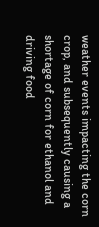weather events impacting the corn crop, and subsequently causing a shortage of corn for ethanol and driving food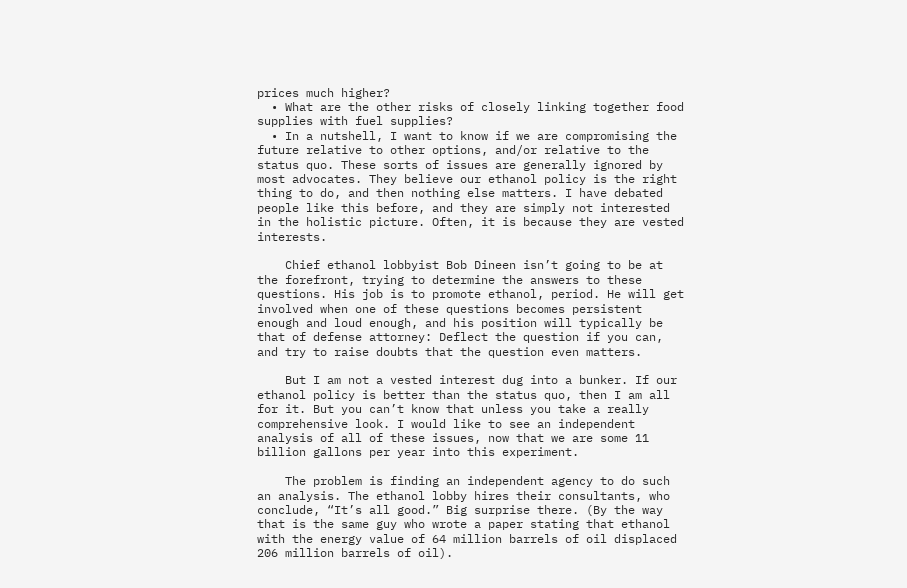prices much higher?
  • What are the other risks of closely linking together food supplies with fuel supplies?
  • In a nutshell, I want to know if we are compromising the future relative to other options, and/or relative to the status quo. These sorts of issues are generally ignored by most advocates. They believe our ethanol policy is the right thing to do, and then nothing else matters. I have debated people like this before, and they are simply not interested in the holistic picture. Often, it is because they are vested interests.

    Chief ethanol lobbyist Bob Dineen isn’t going to be at the forefront, trying to determine the answers to these questions. His job is to promote ethanol, period. He will get involved when one of these questions becomes persistent enough and loud enough, and his position will typically be that of defense attorney: Deflect the question if you can, and try to raise doubts that the question even matters.

    But I am not a vested interest dug into a bunker. If our ethanol policy is better than the status quo, then I am all for it. But you can’t know that unless you take a really comprehensive look. I would like to see an independent analysis of all of these issues, now that we are some 11 billion gallons per year into this experiment.

    The problem is finding an independent agency to do such an analysis. The ethanol lobby hires their consultants, who conclude, “It’s all good.” Big surprise there. (By the way that is the same guy who wrote a paper stating that ethanol with the energy value of 64 million barrels of oil displaced 206 million barrels of oil).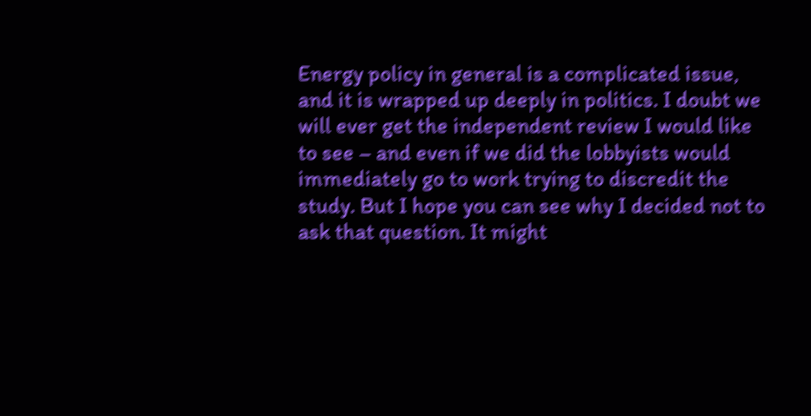Energy policy in general is a complicated issue, and it is wrapped up deeply in politics. I doubt we will ever get the independent review I would like to see – and even if we did the lobbyists would immediately go to work trying to discredit the study. But I hope you can see why I decided not to ask that question. It might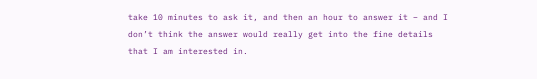take 10 minutes to ask it, and then an hour to answer it – and I don’t think the answer would really get into the fine details that I am interested in.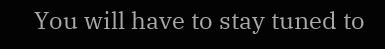You will have to stay tuned to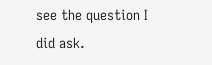see the question I did ask.